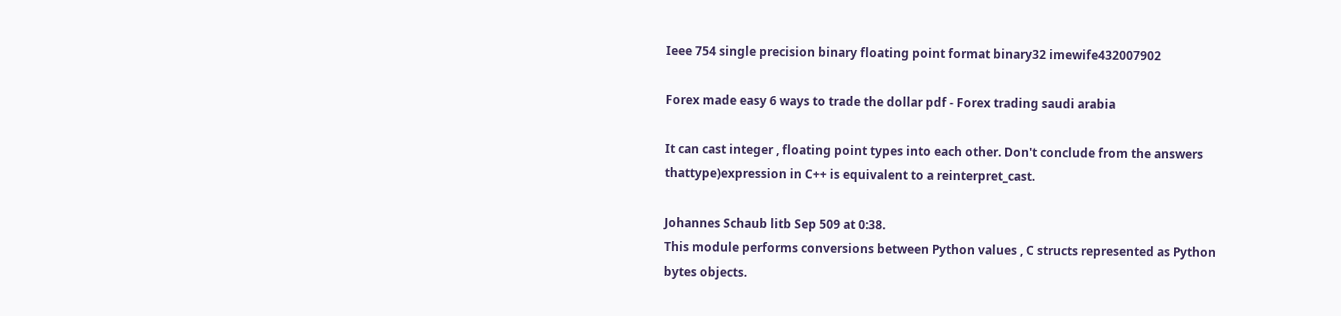Ieee 754 single precision binary floating point format binary32 imewife432007902

Forex made easy 6 ways to trade the dollar pdf - Forex trading saudi arabia

It can cast integer , floating point types into each other. Don't conclude from the answers thattype)expression in C++ is equivalent to a reinterpret_cast.

Johannes Schaub litb Sep 509 at 0:38.
This module performs conversions between Python values , C structs represented as Python bytes objects.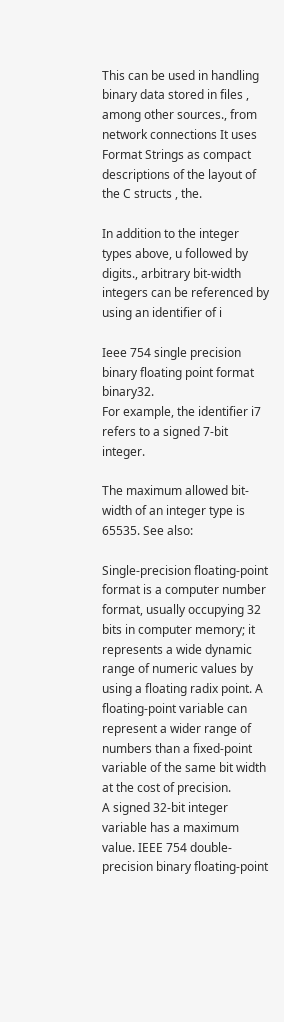This can be used in handling binary data stored in files , among other sources., from network connections It uses Format Strings as compact descriptions of the layout of the C structs , the.

In addition to the integer types above, u followed by digits., arbitrary bit-width integers can be referenced by using an identifier of i

Ieee 754 single precision binary floating point format binary32.
For example, the identifier i7 refers to a signed 7-bit integer.

The maximum allowed bit-width of an integer type is 65535. See also:

Single-precision floating-point format is a computer number format, usually occupying 32 bits in computer memory; it represents a wide dynamic range of numeric values by using a floating radix point. A floating-point variable can represent a wider range of numbers than a fixed-point variable of the same bit width at the cost of precision.
A signed 32-bit integer variable has a maximum value. IEEE 754 double-precision binary floating-point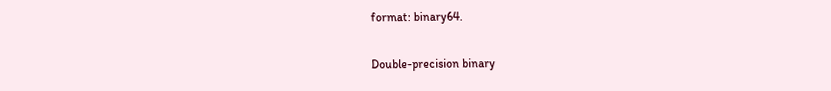format: binary64.

Double-precision binary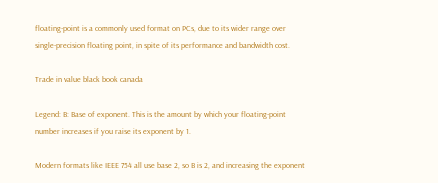floating-point is a commonly used format on PCs, due to its wider range over single-precision floating point, in spite of its performance and bandwidth cost.

Trade in value black book canada

Legend: B: Base of exponent. This is the amount by which your floating-point number increases if you raise its exponent by 1.

Modern formats like IEEE 754 all use base 2, so B is 2, and increasing the exponent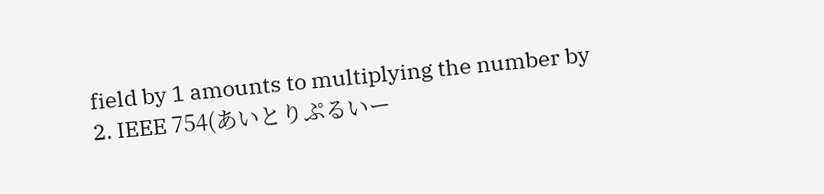field by 1 amounts to multiplying the number by 2. IEEE 754(あいとりぷるいー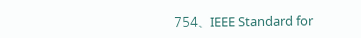754、IEEE Standard for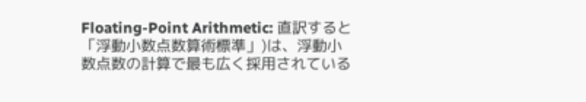Floating-Point Arithmetic: 直訳すると「浮動小数点数算術標準」)は、浮動小数点数の計算で最も広く採用されている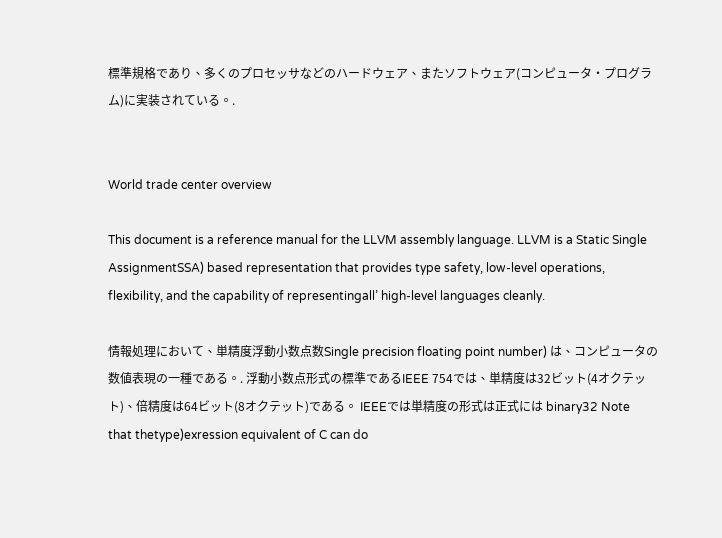標準規格であり、多くのプロセッサなどのハードウェア、またソフトウェア(コンピュータ・プログラム)に実装されている。.


World trade center overview

This document is a reference manual for the LLVM assembly language. LLVM is a Static Single AssignmentSSA) based representation that provides type safety, low-level operations, flexibility, and the capability of representingall’ high-level languages cleanly.

情報処理において、単精度浮動小数点数Single precision floating point number) は、コンピュータの数値表現の一種である。. 浮動小数点形式の標準であるIEEE 754では、単精度は32ビット(4オクテット)、倍精度は64ビット(8オクテット)である。 IEEEでは単精度の形式は正式には binary32 Note that thetype)exression equivalent of C can do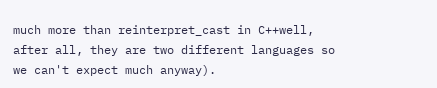much more than reinterpret_cast in C++well, after all, they are two different languages so we can't expect much anyway).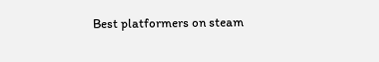Best platformers on steam